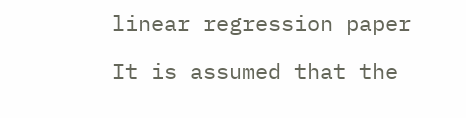linear regression paper

It is assumed that the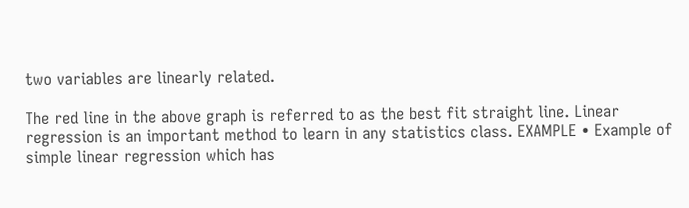two variables are linearly related.

The red line in the above graph is referred to as the best fit straight line. Linear regression is an important method to learn in any statistics class. EXAMPLE • Example of simple linear regression which has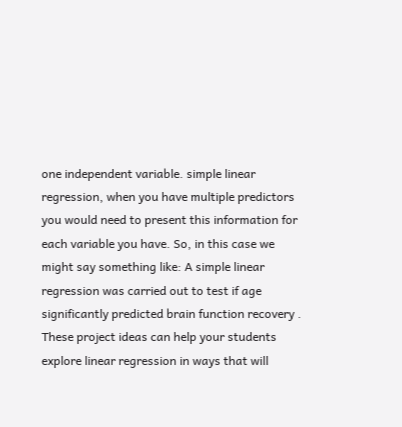one independent variable. simple linear regression, when you have multiple predictors you would need to present this information for each variable you have. So, in this case we might say something like: A simple linear regression was carried out to test if age significantly predicted brain function recovery . These project ideas can help your students explore linear regression in ways that will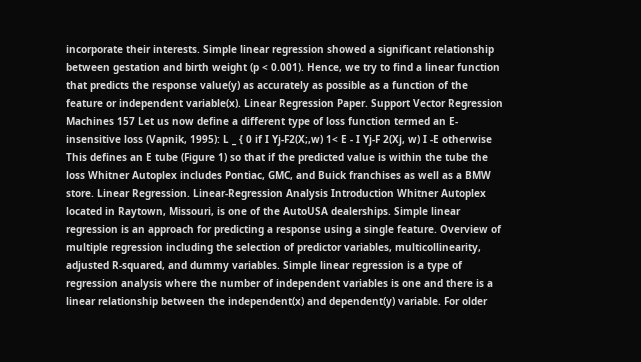incorporate their interests. Simple linear regression showed a significant relationship between gestation and birth weight (p < 0.001). Hence, we try to find a linear function that predicts the response value(y) as accurately as possible as a function of the feature or independent variable(x). Linear Regression Paper. Support Vector Regression Machines 157 Let us now define a different type of loss function termed an E-insensitive loss (Vapnik, 1995): L _ { 0 if I Yj-F2(X;,w) 1< E - I Yj-F 2(Xj, w) I -E otherwise This defines an E tube (Figure 1) so that if the predicted value is within the tube the loss Whitner Autoplex includes Pontiac, GMC, and Buick franchises as well as a BMW store. Linear Regression. Linear-Regression Analysis Introduction Whitner Autoplex located in Raytown, Missouri, is one of the AutoUSA dealerships. Simple linear regression is an approach for predicting a response using a single feature. Overview of multiple regression including the selection of predictor variables, multicollinearity, adjusted R-squared, and dummy variables. Simple linear regression is a type of regression analysis where the number of independent variables is one and there is a linear relationship between the independent(x) and dependent(y) variable. For older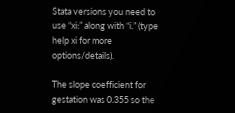Stata versions you need to use “xi:” along with “i.” (type help xi for more options/details).

The slope coefficient for gestation was 0.355 so the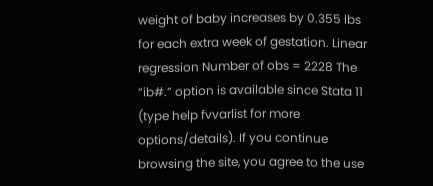weight of baby increases by 0.355 lbs for each extra week of gestation. Linear regression Number of obs = 2228 The “ib#.” option is available since Stata 11 (type help fvvarlist for more options/details). If you continue browsing the site, you agree to the use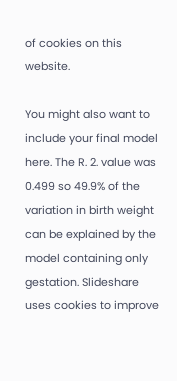of cookies on this website.

You might also want to include your final model here. The R. 2. value was 0.499 so 49.9% of the variation in birth weight can be explained by the model containing only gestation. Slideshare uses cookies to improve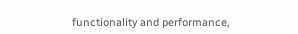functionality and performance,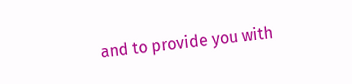and to provide you with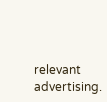relevant advertising.